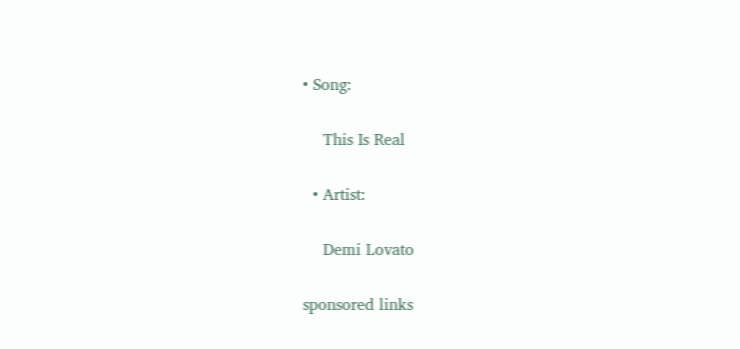• Song:

    This Is Real

  • Artist:

    Demi Lovato

sponsored links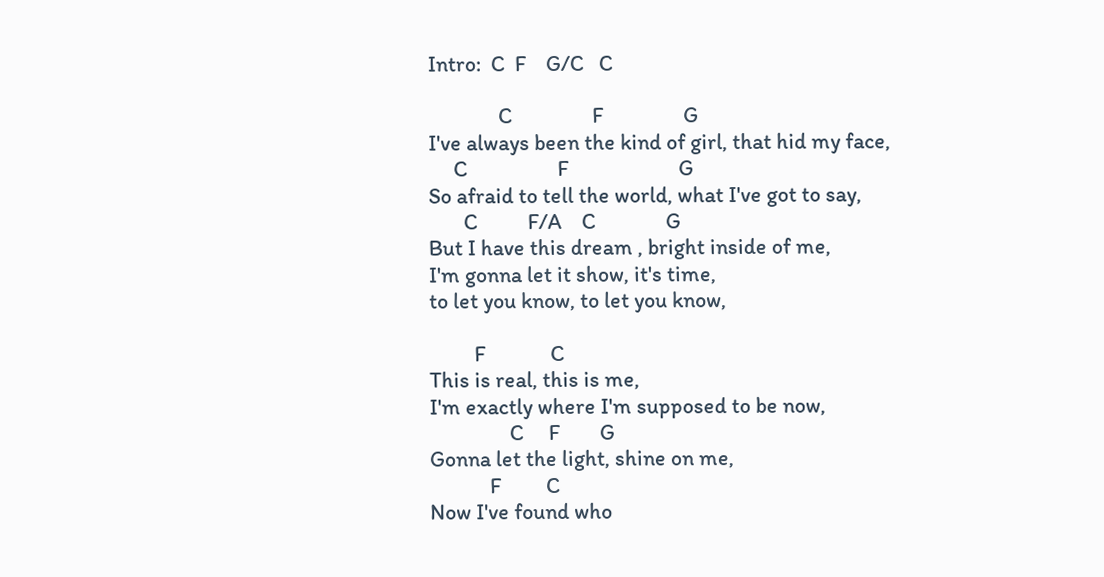Intro:  C  F    G/C   C

              C                F                G
I've always been the kind of girl, that hid my face,
     C                  F                      G
So afraid to tell the world, what I've got to say,
       C          F/A    C              G
But I have this dream , bright inside of me,
I'm gonna let it show, it's time,
to let you know, to let you know,

         F             C
This is real, this is me,
I'm exactly where I'm supposed to be now,
                C     F        G
Gonna let the light, shine on me,
            F         C
Now I've found who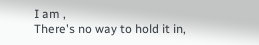I am ,
There's no way to hold it in,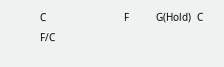C                          F         G(Hold)  C   F/C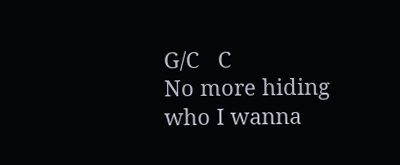G/C   C
No more hiding who I wanna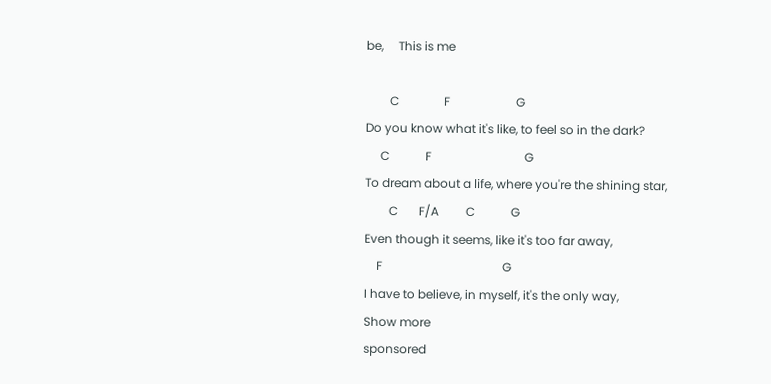be,     This is me

        C               F                      G
Do you know what it's like, to feel so in the dark?
     C            F                               G
To dream about a life, where you're the shining star,
        C       F/A         C            G
Even though it seems, like it's too far away,
    F                                        G
I have to believe, in myself, it's the only way,
Show more
sponsored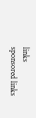links
sponsored links